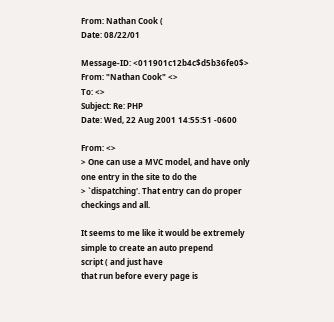From: Nathan Cook (
Date: 08/22/01

Message-ID: <011901c12b4c$d5b36fe0$>
From: "Nathan Cook" <>
To: <>
Subject: Re: PHP
Date: Wed, 22 Aug 2001 14:55:51 -0600

From: <>
> One can use a MVC model, and have only one entry in the site to do the
> `dispatching'. That entry can do proper checkings and all.

It seems to me like it would be extremely simple to create an auto prepend
script ( and just have
that run before every page is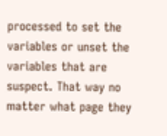processed to set the variables or unset the
variables that are suspect. That way no matter what page they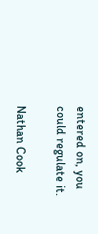entered on, you
could regulate it.

Nathan Cook